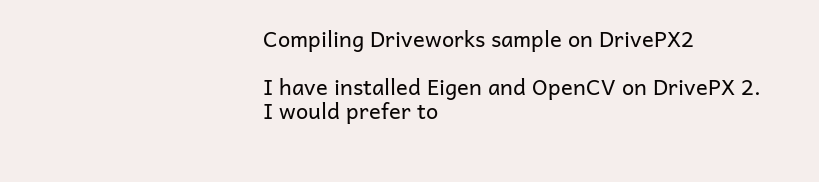Compiling Driveworks sample on DrivePX2

I have installed Eigen and OpenCV on DrivePX 2. I would prefer to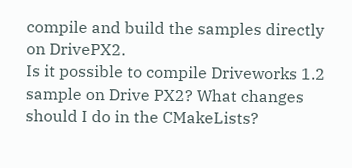compile and build the samples directly on DrivePX2.
Is it possible to compile Driveworks 1.2 sample on Drive PX2? What changes should I do in the CMakeLists?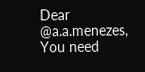Dear @a.a.menezes,
You need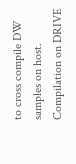to cross compile DW samples on host. Compilation on DRIVE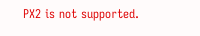PX2 is not supported.